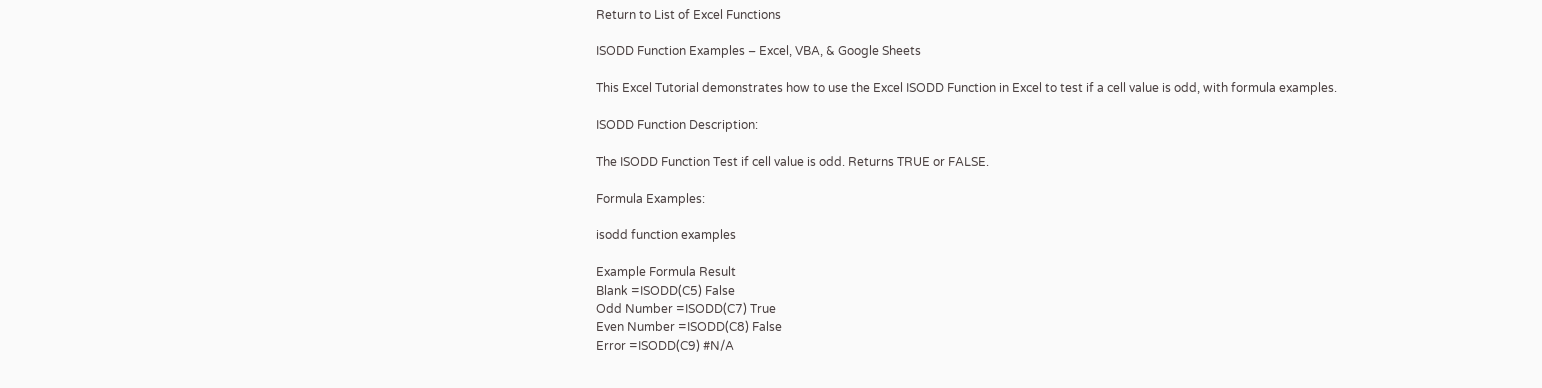Return to List of Excel Functions

ISODD Function Examples – Excel, VBA, & Google Sheets

This Excel Tutorial demonstrates how to use the Excel ISODD Function in Excel to test if a cell value is odd, with formula examples.

ISODD Function Description:

The ISODD Function Test if cell value is odd. Returns TRUE or FALSE.

Formula Examples:

isodd function examples

Example Formula Result
Blank =ISODD(C5) False
Odd Number =ISODD(C7) True
Even Number =ISODD(C8) False
Error =ISODD(C9) #N/A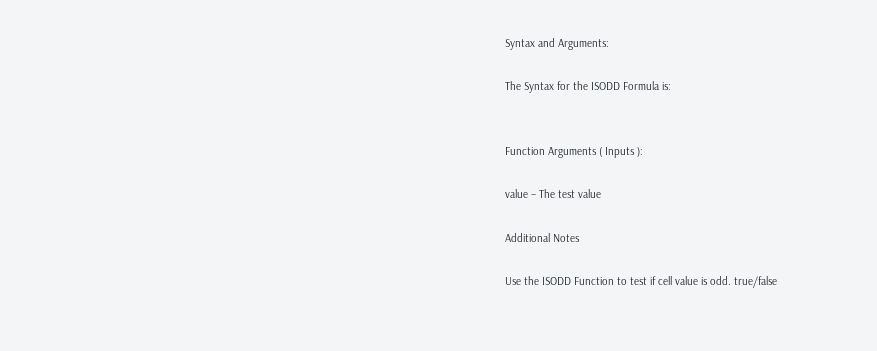Syntax and Arguments:

The Syntax for the ISODD Formula is:


Function Arguments ( Inputs ):

value – The test value

Additional Notes

Use the ISODD Function to test if cell value is odd. true/false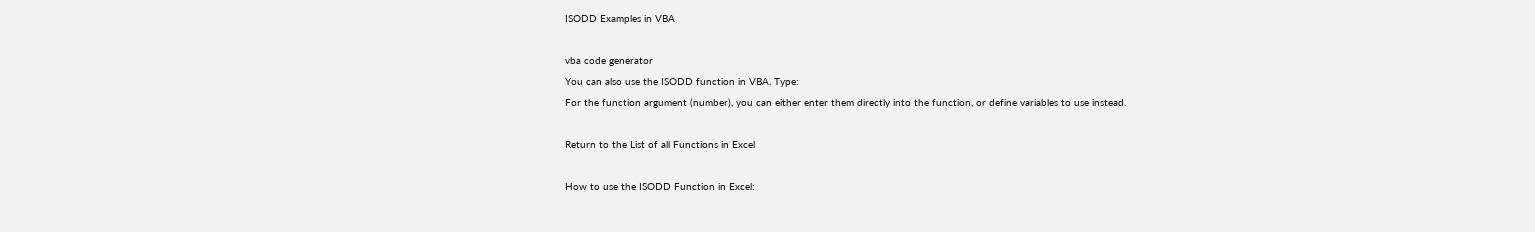ISODD Examples in VBA

vba code generator
You can also use the ISODD function in VBA. Type:
For the function argument (number), you can either enter them directly into the function, or define variables to use instead.

Return to the List of all Functions in Excel

How to use the ISODD Function in Excel: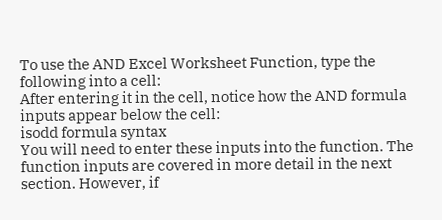To use the AND Excel Worksheet Function, type the following into a cell:
After entering it in the cell, notice how the AND formula inputs appear below the cell:
isodd formula syntax
You will need to enter these inputs into the function. The function inputs are covered in more detail in the next section. However, if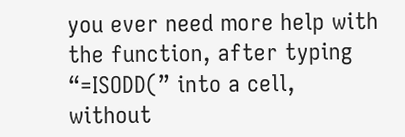you ever need more help with the function, after typing “=ISODD(” into a cell, without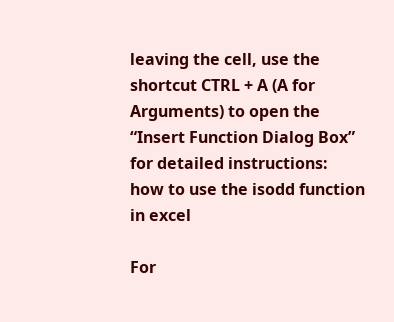leaving the cell, use the shortcut CTRL + A (A for Arguments) to open the “Insert Function Dialog Box” for detailed instructions:
how to use the isodd function in excel

For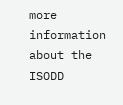more information about the ISODD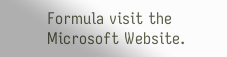Formula visit the
Microsoft Website.